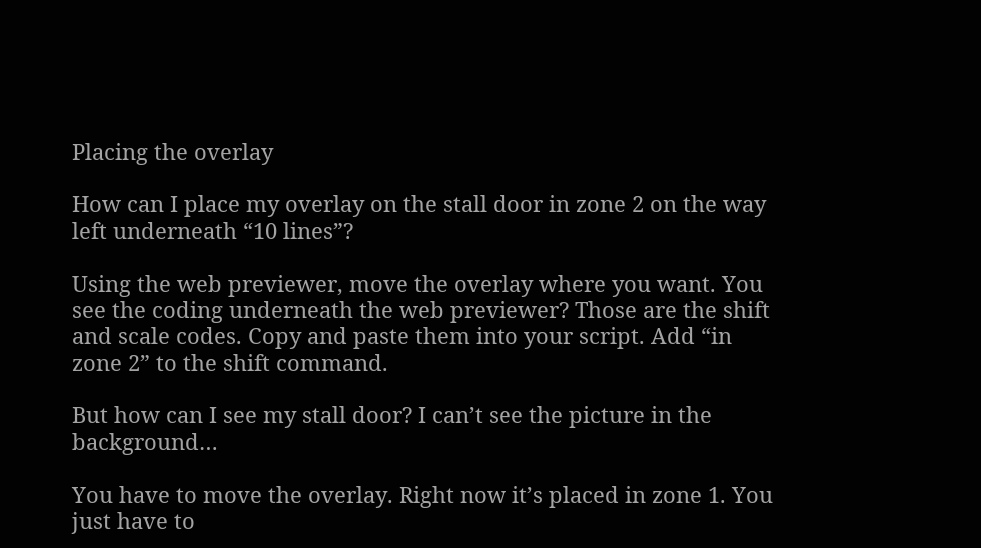Placing the overlay

How can I place my overlay on the stall door in zone 2 on the way left underneath “10 lines”?

Using the web previewer, move the overlay where you want. You see the coding underneath the web previewer? Those are the shift and scale codes. Copy and paste them into your script. Add “in zone 2” to the shift command.

But how can I see my stall door? I can’t see the picture in the background…

You have to move the overlay. Right now it’s placed in zone 1. You just have to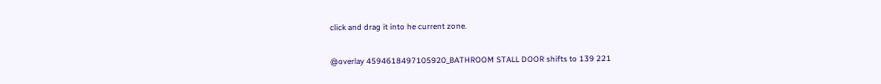click and drag it into he current zone.

@overlay 4594618497105920_BATHROOM STALL DOOR shifts to 139 221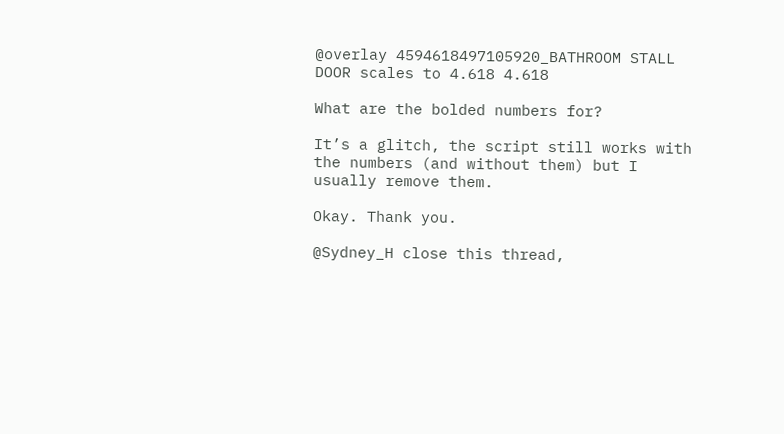@overlay 4594618497105920_BATHROOM STALL DOOR scales to 4.618 4.618

What are the bolded numbers for?

It’s a glitch, the script still works with the numbers (and without them) but I usually remove them.

Okay. Thank you.

@Sydney_H close this thread,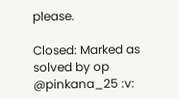please.

Closed: Marked as solved by op @pinkana_25 :v: